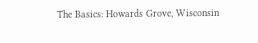The Basics: Howards Grove, Wisconsin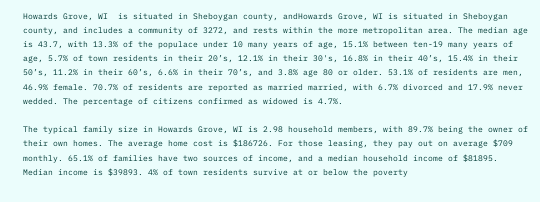Howards Grove, WI  is situated in Sheboygan county, andHowards Grove, WI is situated in Sheboygan county, and includes a community of 3272, and rests within the more metropolitan area. The median age is 43.7, with 13.3% of the populace under 10 many years of age, 15.1% between ten-19 many years of age, 5.7% of town residents in their 20’s, 12.1% in their 30's, 16.8% in their 40’s, 15.4% in their 50’s, 11.2% in their 60’s, 6.6% in their 70’s, and 3.8% age 80 or older. 53.1% of residents are men, 46.9% female. 70.7% of residents are reported as married married, with 6.7% divorced and 17.9% never wedded. The percentage of citizens confirmed as widowed is 4.7%.

The typical family size in Howards Grove, WI is 2.98 household members, with 89.7% being the owner of their own homes. The average home cost is $186726. For those leasing, they pay out on average $709 monthly. 65.1% of families have two sources of income, and a median household income of $81895. Median income is $39893. 4% of town residents survive at or below the poverty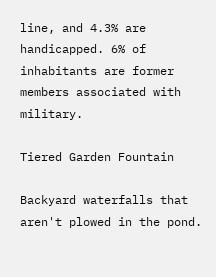line, and 4.3% are handicapped. 6% of inhabitants are former members associated with military.

Tiered Garden Fountain

Backyard waterfalls that aren't plowed in the pond.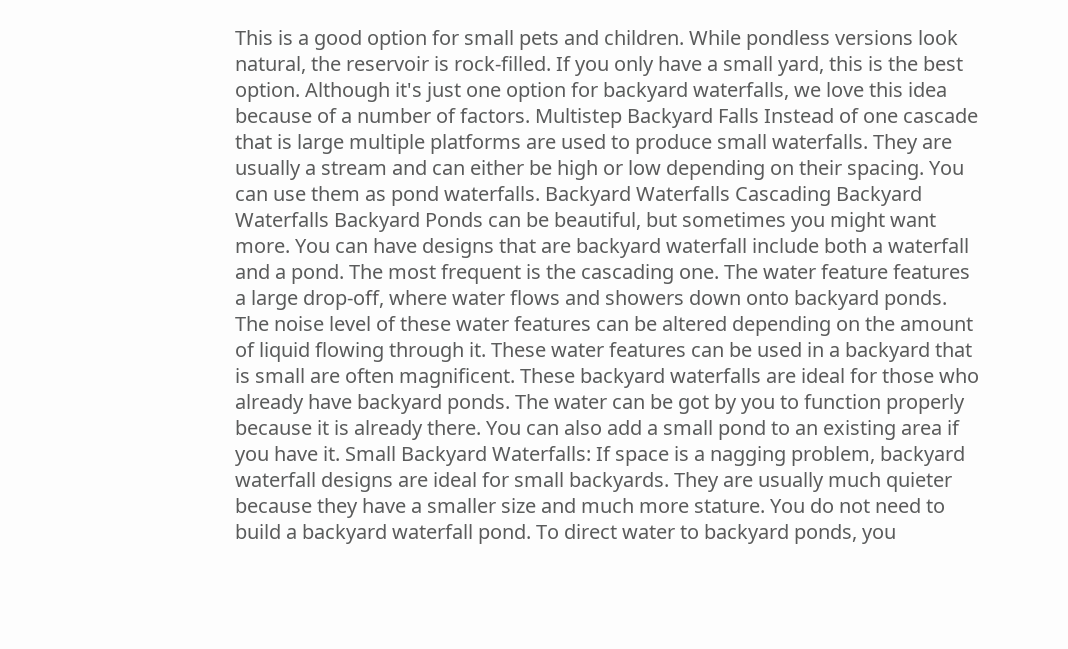This is a good option for small pets and children. While pondless versions look natural, the reservoir is rock-filled. If you only have a small yard, this is the best option. Although it's just one option for backyard waterfalls, we love this idea because of a number of factors. Multistep Backyard Falls Instead of one cascade that is large multiple platforms are used to produce small waterfalls. They are usually a stream and can either be high or low depending on their spacing. You can use them as pond waterfalls. Backyard Waterfalls Cascading Backyard Waterfalls Backyard Ponds can be beautiful, but sometimes you might want more. You can have designs that are backyard waterfall include both a waterfall and a pond. The most frequent is the cascading one. The water feature features a large drop-off, where water flows and showers down onto backyard ponds. The noise level of these water features can be altered depending on the amount of liquid flowing through it. These water features can be used in a backyard that is small are often magnificent. These backyard waterfalls are ideal for those who already have backyard ponds. The water can be got by you to function properly because it is already there. You can also add a small pond to an existing area if you have it. Small Backyard Waterfalls: If space is a nagging problem, backyard waterfall designs are ideal for small backyards. They are usually much quieter because they have a smaller size and much more stature. You do not need to build a backyard waterfall pond. To direct water to backyard ponds, you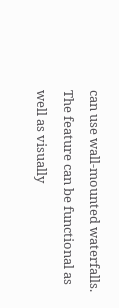can use wall-mounted waterfalls. The feature can be functional as well as visually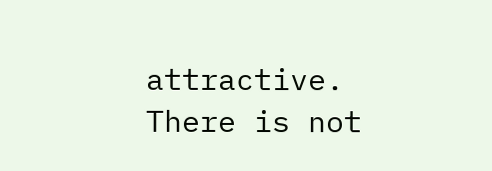attractive. There is not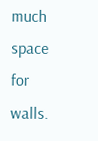much space for walls.